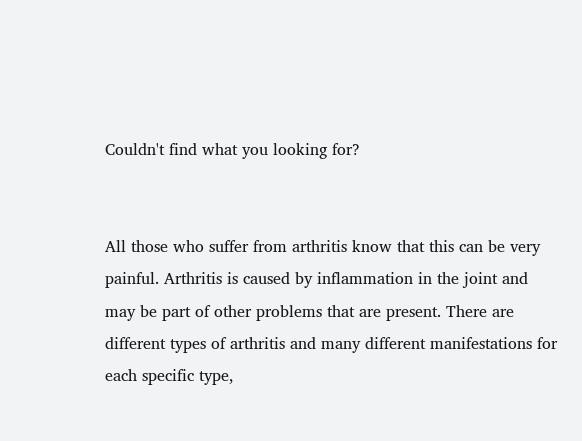Couldn't find what you looking for?


All those who suffer from arthritis know that this can be very painful. Arthritis is caused by inflammation in the joint and may be part of other problems that are present. There are different types of arthritis and many different manifestations for each specific type,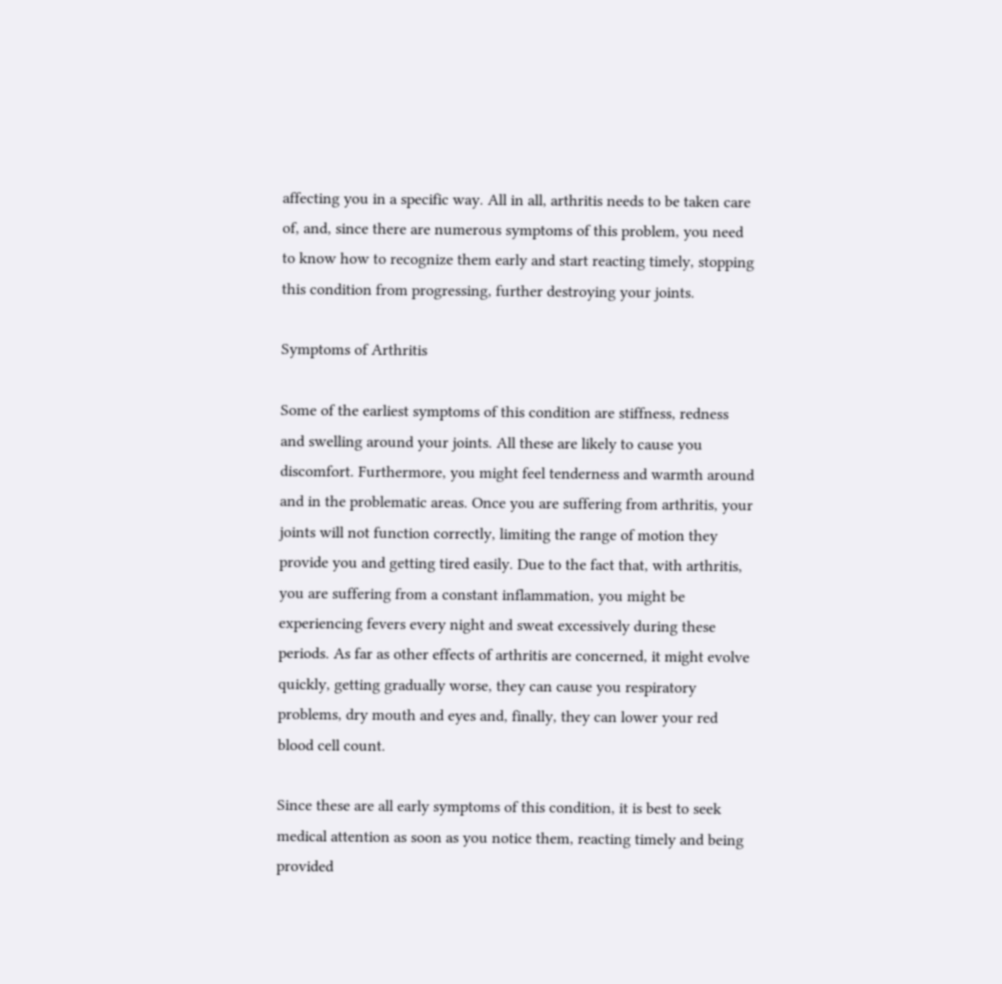affecting you in a specific way. All in all, arthritis needs to be taken care of, and, since there are numerous symptoms of this problem, you need to know how to recognize them early and start reacting timely, stopping this condition from progressing, further destroying your joints.

Symptoms of Arthritis

Some of the earliest symptoms of this condition are stiffness, redness and swelling around your joints. All these are likely to cause you discomfort. Furthermore, you might feel tenderness and warmth around and in the problematic areas. Once you are suffering from arthritis, your joints will not function correctly, limiting the range of motion they provide you and getting tired easily. Due to the fact that, with arthritis, you are suffering from a constant inflammation, you might be experiencing fevers every night and sweat excessively during these periods. As far as other effects of arthritis are concerned, it might evolve quickly, getting gradually worse, they can cause you respiratory problems, dry mouth and eyes and, finally, they can lower your red blood cell count.

Since these are all early symptoms of this condition, it is best to seek medical attention as soon as you notice them, reacting timely and being provided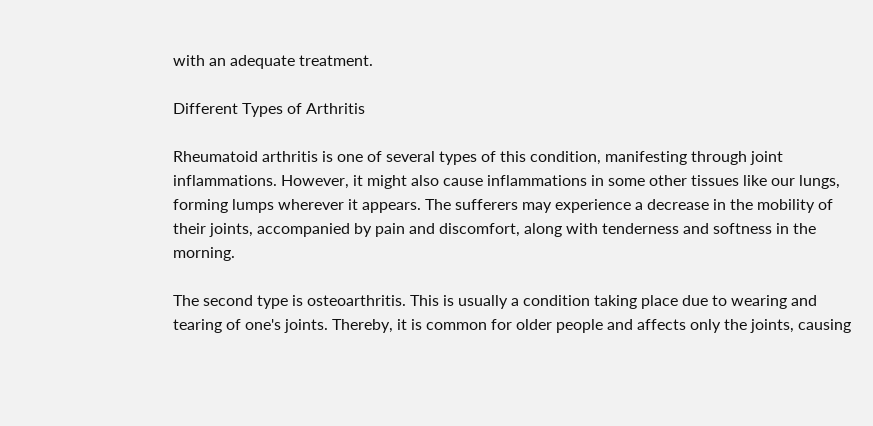with an adequate treatment.

Different Types of Arthritis

Rheumatoid arthritis is one of several types of this condition, manifesting through joint inflammations. However, it might also cause inflammations in some other tissues like our lungs, forming lumps wherever it appears. The sufferers may experience a decrease in the mobility of their joints, accompanied by pain and discomfort, along with tenderness and softness in the morning.

The second type is osteoarthritis. This is usually a condition taking place due to wearing and tearing of one's joints. Thereby, it is common for older people and affects only the joints, causing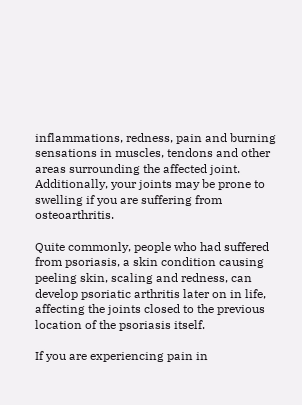inflammations, redness, pain and burning sensations in muscles, tendons and other areas surrounding the affected joint. Additionally, your joints may be prone to swelling if you are suffering from osteoarthritis.

Quite commonly, people who had suffered from psoriasis, a skin condition causing peeling skin, scaling and redness, can develop psoriatic arthritis later on in life, affecting the joints closed to the previous location of the psoriasis itself.

If you are experiencing pain in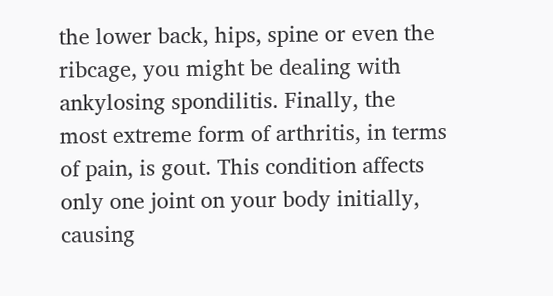the lower back, hips, spine or even the ribcage, you might be dealing with ankylosing spondilitis. Finally, the most extreme form of arthritis, in terms of pain, is gout. This condition affects only one joint on your body initially, causing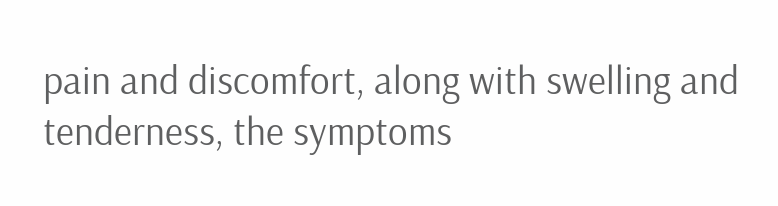pain and discomfort, along with swelling and tenderness, the symptoms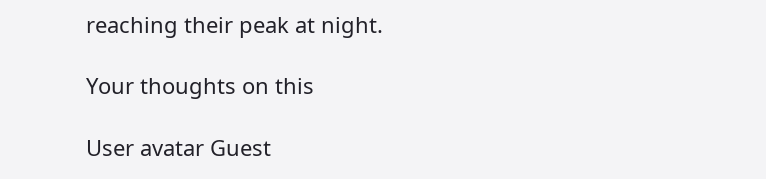reaching their peak at night.

Your thoughts on this

User avatar Guest